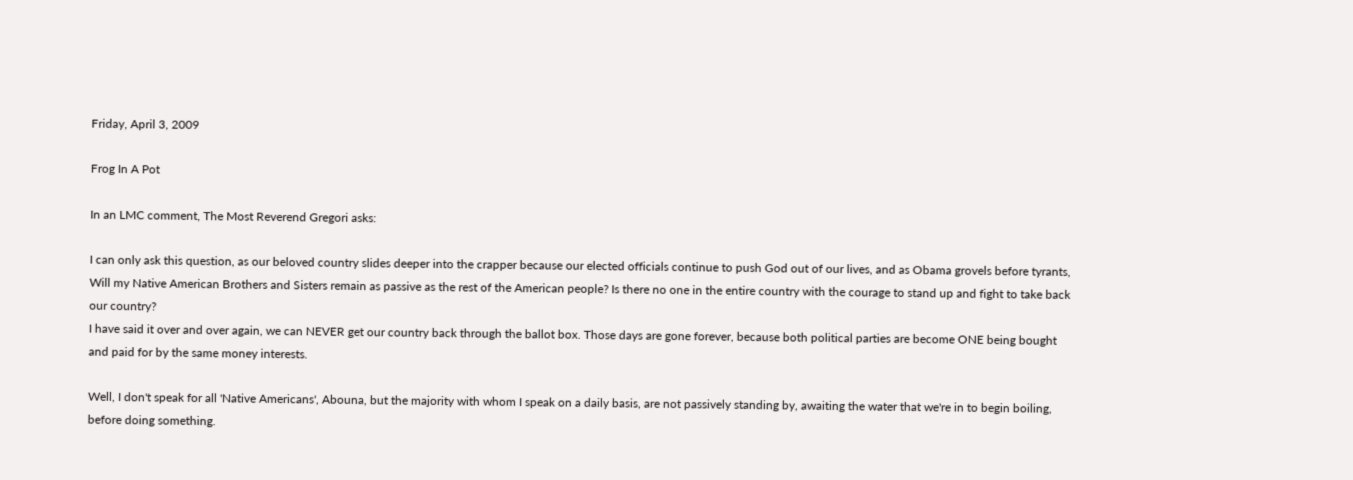Friday, April 3, 2009

Frog In A Pot

In an LMC comment, The Most Reverend Gregori asks:

I can only ask this question, as our beloved country slides deeper into the crapper because our elected officials continue to push God out of our lives, and as Obama grovels before tyrants, Will my Native American Brothers and Sisters remain as passive as the rest of the American people? Is there no one in the entire country with the courage to stand up and fight to take back our country?
I have said it over and over again, we can NEVER get our country back through the ballot box. Those days are gone forever, because both political parties are become ONE being bought and paid for by the same money interests.

Well, I don't speak for all 'Native Americans', Abouna, but the majority with whom I speak on a daily basis, are not passively standing by, awaiting the water that we're in to begin boiling, before doing something.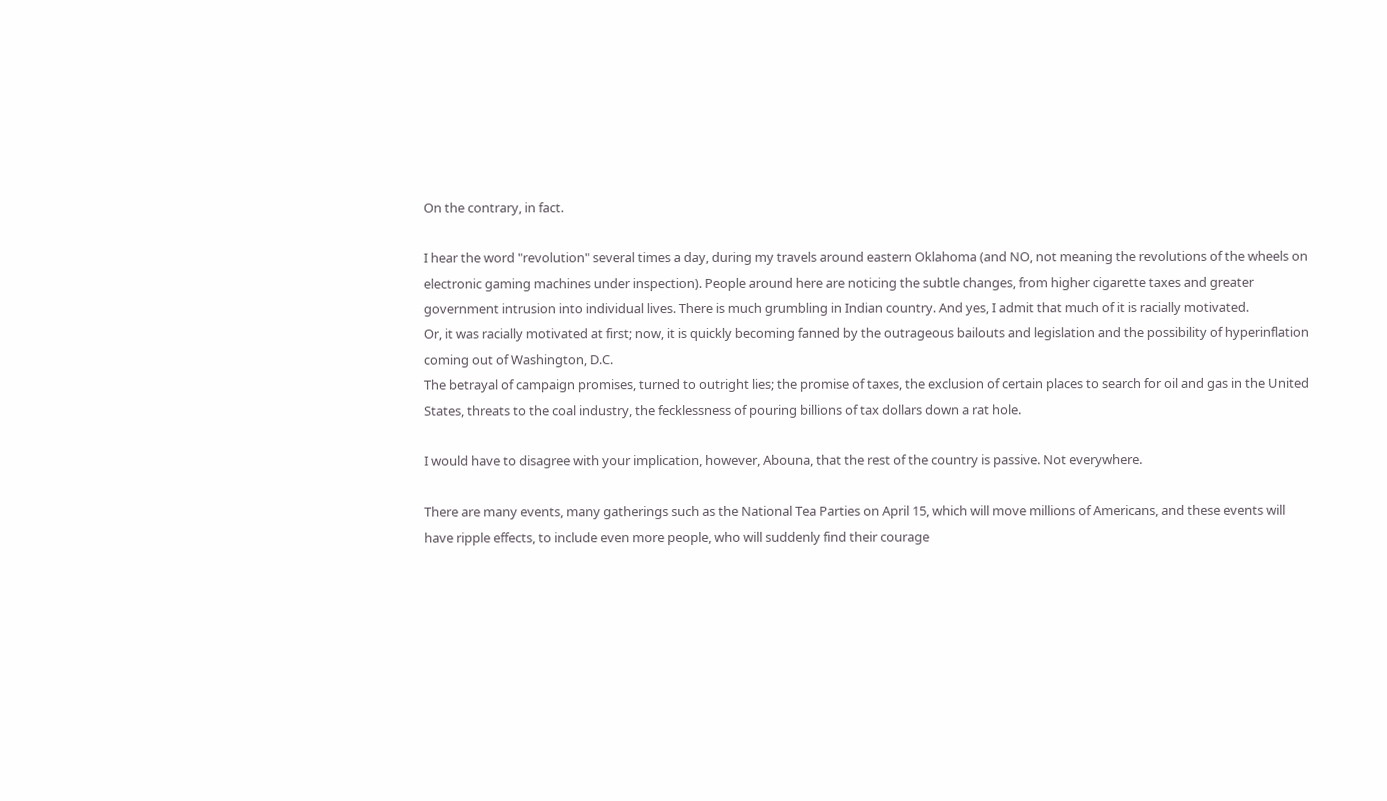On the contrary, in fact.

I hear the word "revolution" several times a day, during my travels around eastern Oklahoma (and NO, not meaning the revolutions of the wheels on electronic gaming machines under inspection). People around here are noticing the subtle changes, from higher cigarette taxes and greater government intrusion into individual lives. There is much grumbling in Indian country. And yes, I admit that much of it is racially motivated.
Or, it was racially motivated at first; now, it is quickly becoming fanned by the outrageous bailouts and legislation and the possibility of hyperinflation coming out of Washington, D.C.
The betrayal of campaign promises, turned to outright lies; the promise of taxes, the exclusion of certain places to search for oil and gas in the United States, threats to the coal industry, the fecklessness of pouring billions of tax dollars down a rat hole.

I would have to disagree with your implication, however, Abouna, that the rest of the country is passive. Not everywhere.

There are many events, many gatherings such as the National Tea Parties on April 15, which will move millions of Americans, and these events will have ripple effects, to include even more people, who will suddenly find their courage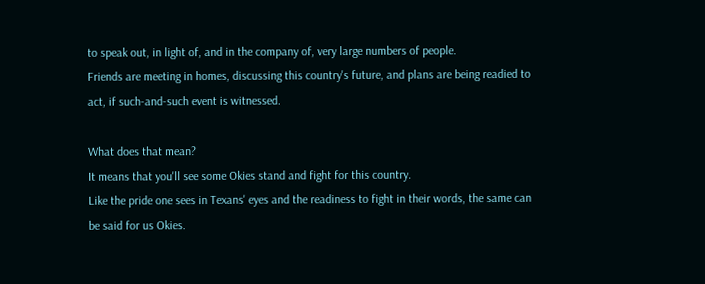to speak out, in light of, and in the company of, very large numbers of people.
Friends are meeting in homes, discussing this country's future, and plans are being readied to act, if such-and-such event is witnessed.

What does that mean?
It means that you'll see some Okies stand and fight for this country.
Like the pride one sees in Texans' eyes and the readiness to fight in their words, the same can be said for us Okies.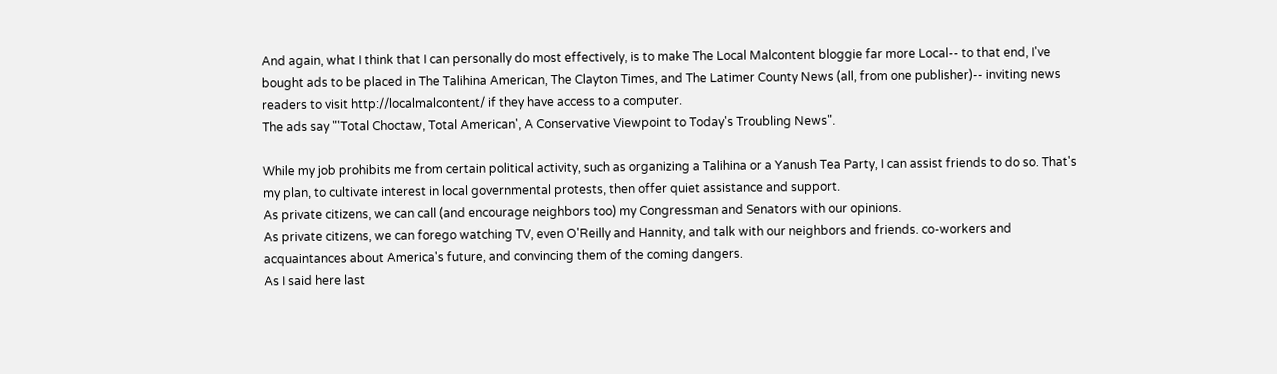And again, what I think that I can personally do most effectively, is to make The Local Malcontent bloggie far more Local-- to that end, I've bought ads to be placed in The Talihina American, The Clayton Times, and The Latimer County News (all, from one publisher)-- inviting news readers to visit http://localmalcontent/ if they have access to a computer.
The ads say "'Total Choctaw, Total American', A Conservative Viewpoint to Today's Troubling News".

While my job prohibits me from certain political activity, such as organizing a Talihina or a Yanush Tea Party, I can assist friends to do so. That's my plan, to cultivate interest in local governmental protests, then offer quiet assistance and support.
As private citizens, we can call (and encourage neighbors too) my Congressman and Senators with our opinions.
As private citizens, we can forego watching TV, even O'Reilly and Hannity, and talk with our neighbors and friends. co-workers and acquaintances about America's future, and convincing them of the coming dangers.
As I said here last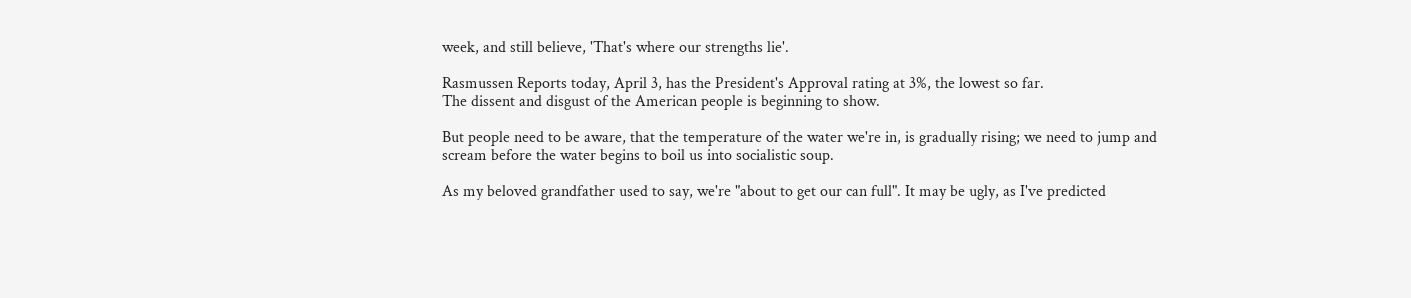week, and still believe, 'That's where our strengths lie'.

Rasmussen Reports today, April 3, has the President's Approval rating at 3%, the lowest so far.
The dissent and disgust of the American people is beginning to show.

But people need to be aware, that the temperature of the water we're in, is gradually rising; we need to jump and scream before the water begins to boil us into socialistic soup.

As my beloved grandfather used to say, we're "about to get our can full". It may be ugly, as I've predicted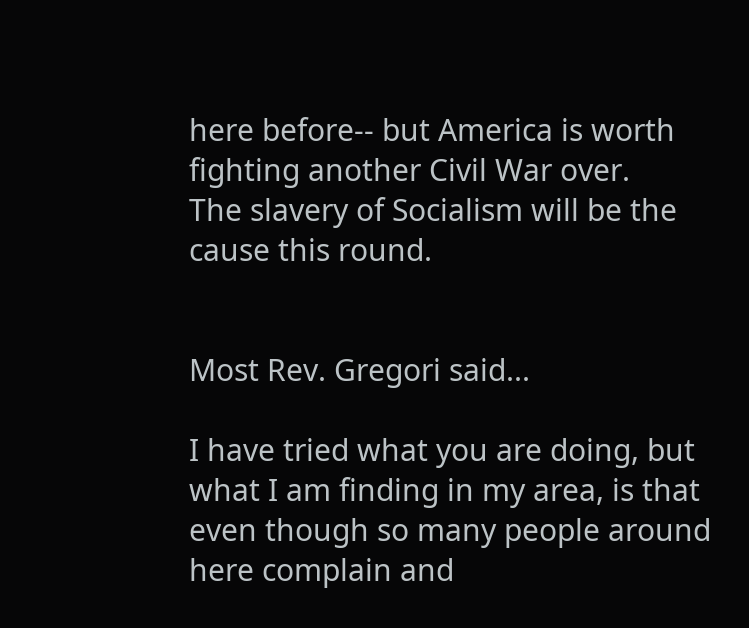here before-- but America is worth fighting another Civil War over.
The slavery of Socialism will be the cause this round.


Most Rev. Gregori said...

I have tried what you are doing, but what I am finding in my area, is that even though so many people around here complain and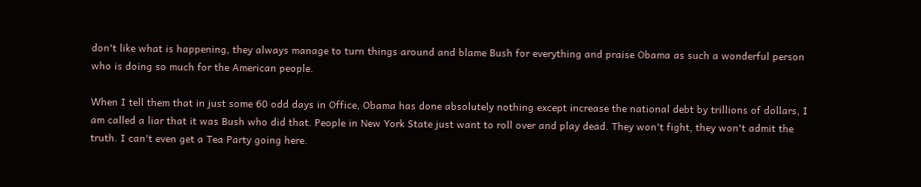don't like what is happening, they always manage to turn things around and blame Bush for everything and praise Obama as such a wonderful person who is doing so much for the American people.

When I tell them that in just some 60 odd days in Office, Obama has done absolutely nothing except increase the national debt by trillions of dollars, I am called a liar that it was Bush who did that. People in New York State just want to roll over and play dead. They won't fight, they won't admit the truth. I can't even get a Tea Party going here.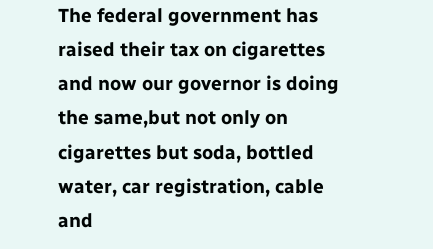The federal government has raised their tax on cigarettes and now our governor is doing the same,but not only on cigarettes but soda, bottled water, car registration, cable and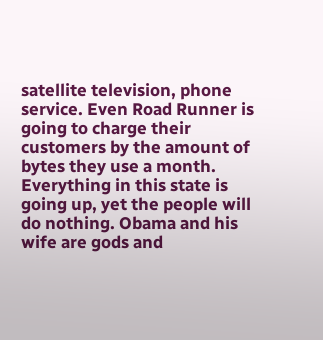satellite television, phone service. Even Road Runner is going to charge their customers by the amount of bytes they use a month. Everything in this state is going up, yet the people will do nothing. Obama and his wife are gods and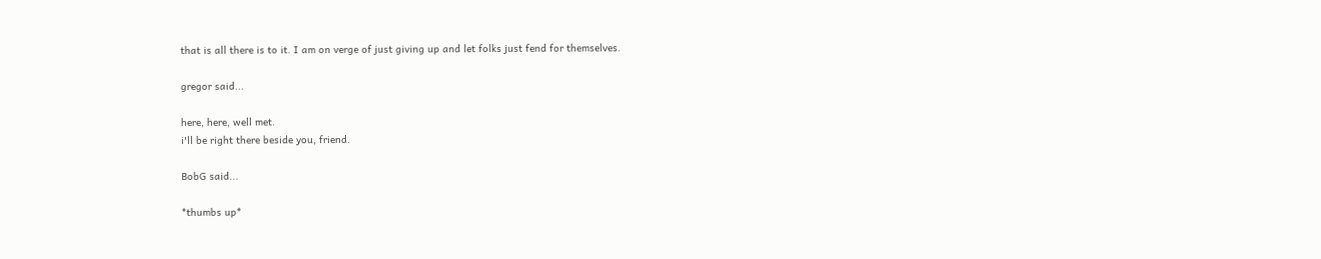that is all there is to it. I am on verge of just giving up and let folks just fend for themselves.

gregor said...

here, here, well met.
i'll be right there beside you, friend.

BobG said...

*thumbs up*